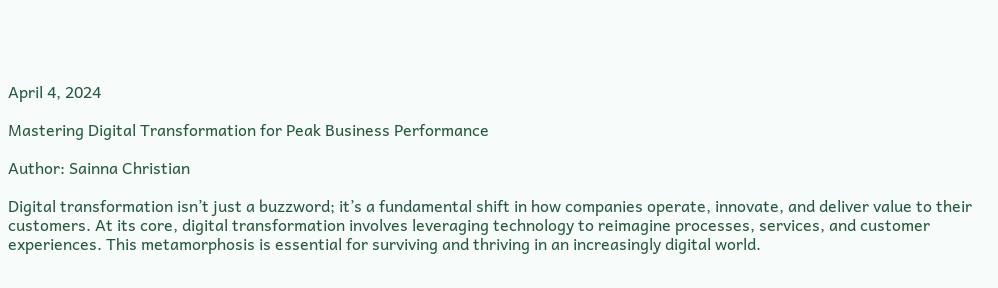April 4, 2024

Mastering Digital Transformation for Peak Business Performance

Author: Sainna Christian

Digital transformation isn’t just a buzzword; it’s a fundamental shift in how companies operate, innovate, and deliver value to their customers. At its core, digital transformation involves leveraging technology to reimagine processes, services, and customer experiences. This metamorphosis is essential for surviving and thriving in an increasingly digital world.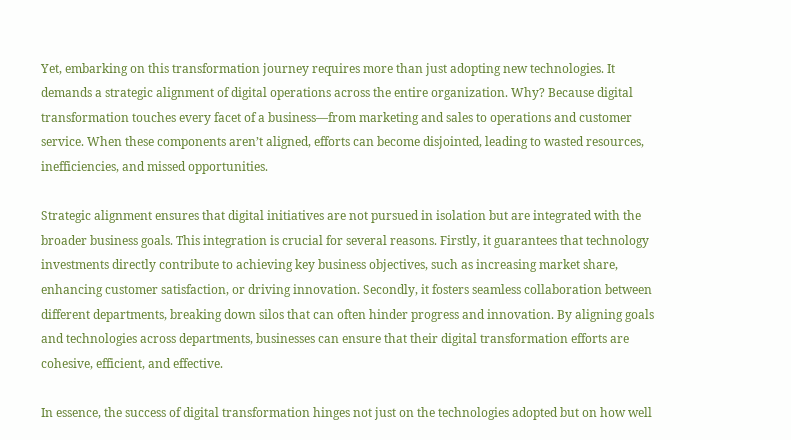Yet, embarking on this transformation journey requires more than just adopting new technologies. It demands a strategic alignment of digital operations across the entire organization. Why? Because digital transformation touches every facet of a business—from marketing and sales to operations and customer service. When these components aren’t aligned, efforts can become disjointed, leading to wasted resources, inefficiencies, and missed opportunities.

Strategic alignment ensures that digital initiatives are not pursued in isolation but are integrated with the broader business goals. This integration is crucial for several reasons. Firstly, it guarantees that technology investments directly contribute to achieving key business objectives, such as increasing market share, enhancing customer satisfaction, or driving innovation. Secondly, it fosters seamless collaboration between different departments, breaking down silos that can often hinder progress and innovation. By aligning goals and technologies across departments, businesses can ensure that their digital transformation efforts are cohesive, efficient, and effective.

In essence, the success of digital transformation hinges not just on the technologies adopted but on how well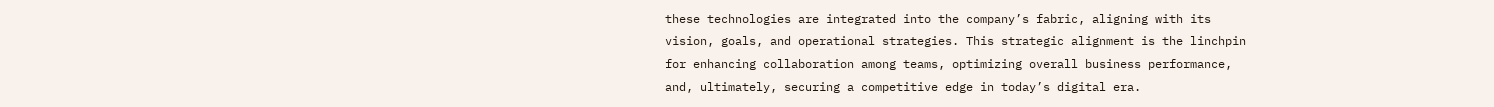these technologies are integrated into the company’s fabric, aligning with its vision, goals, and operational strategies. This strategic alignment is the linchpin for enhancing collaboration among teams, optimizing overall business performance, and, ultimately, securing a competitive edge in today’s digital era.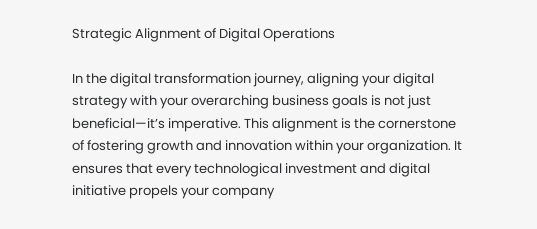Strategic Alignment of Digital Operations

In the digital transformation journey, aligning your digital strategy with your overarching business goals is not just beneficial—it’s imperative. This alignment is the cornerstone of fostering growth and innovation within your organization. It ensures that every technological investment and digital initiative propels your company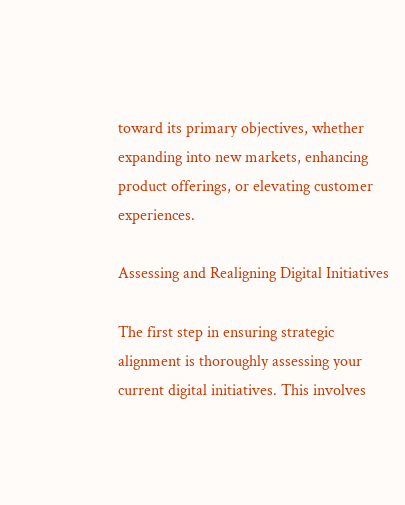toward its primary objectives, whether expanding into new markets, enhancing product offerings, or elevating customer experiences.

Assessing and Realigning Digital Initiatives

The first step in ensuring strategic alignment is thoroughly assessing your current digital initiatives. This involves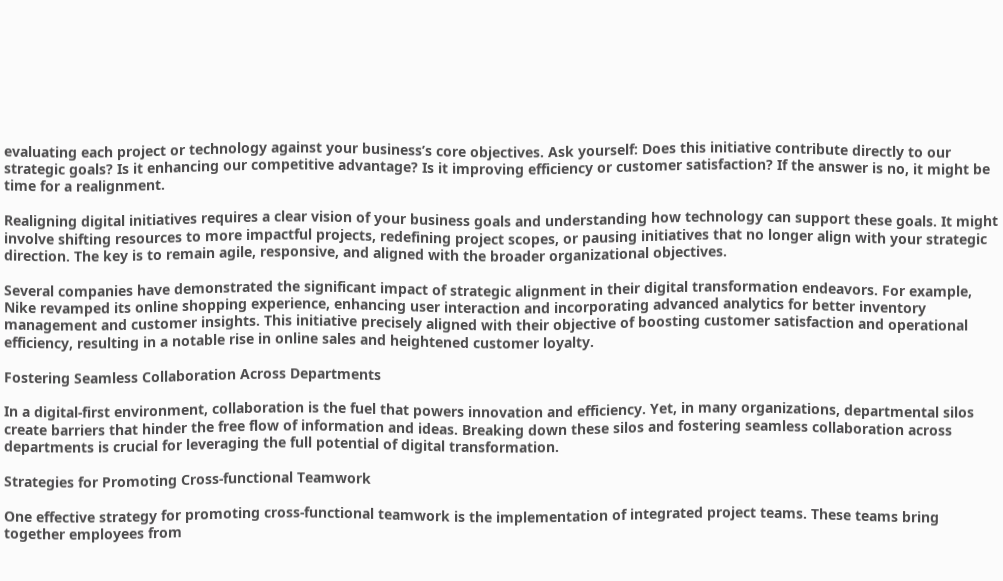evaluating each project or technology against your business’s core objectives. Ask yourself: Does this initiative contribute directly to our strategic goals? Is it enhancing our competitive advantage? Is it improving efficiency or customer satisfaction? If the answer is no, it might be time for a realignment.

Realigning digital initiatives requires a clear vision of your business goals and understanding how technology can support these goals. It might involve shifting resources to more impactful projects, redefining project scopes, or pausing initiatives that no longer align with your strategic direction. The key is to remain agile, responsive, and aligned with the broader organizational objectives.

Several companies have demonstrated the significant impact of strategic alignment in their digital transformation endeavors. For example, Nike revamped its online shopping experience, enhancing user interaction and incorporating advanced analytics for better inventory management and customer insights. This initiative precisely aligned with their objective of boosting customer satisfaction and operational efficiency, resulting in a notable rise in online sales and heightened customer loyalty.

Fostering Seamless Collaboration Across Departments

In a digital-first environment, collaboration is the fuel that powers innovation and efficiency. Yet, in many organizations, departmental silos create barriers that hinder the free flow of information and ideas. Breaking down these silos and fostering seamless collaboration across departments is crucial for leveraging the full potential of digital transformation.

Strategies for Promoting Cross-functional Teamwork

One effective strategy for promoting cross-functional teamwork is the implementation of integrated project teams. These teams bring together employees from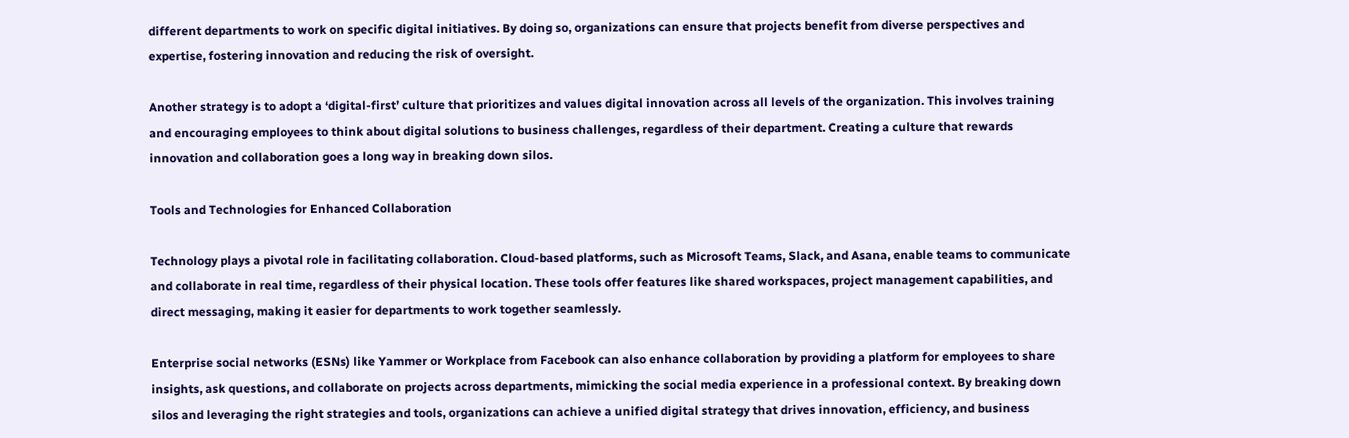different departments to work on specific digital initiatives. By doing so, organizations can ensure that projects benefit from diverse perspectives and expertise, fostering innovation and reducing the risk of oversight.

Another strategy is to adopt a ‘digital-first’ culture that prioritizes and values digital innovation across all levels of the organization. This involves training and encouraging employees to think about digital solutions to business challenges, regardless of their department. Creating a culture that rewards innovation and collaboration goes a long way in breaking down silos.

Tools and Technologies for Enhanced Collaboration

Technology plays a pivotal role in facilitating collaboration. Cloud-based platforms, such as Microsoft Teams, Slack, and Asana, enable teams to communicate and collaborate in real time, regardless of their physical location. These tools offer features like shared workspaces, project management capabilities, and direct messaging, making it easier for departments to work together seamlessly.

Enterprise social networks (ESNs) like Yammer or Workplace from Facebook can also enhance collaboration by providing a platform for employees to share insights, ask questions, and collaborate on projects across departments, mimicking the social media experience in a professional context. By breaking down silos and leveraging the right strategies and tools, organizations can achieve a unified digital strategy that drives innovation, efficiency, and business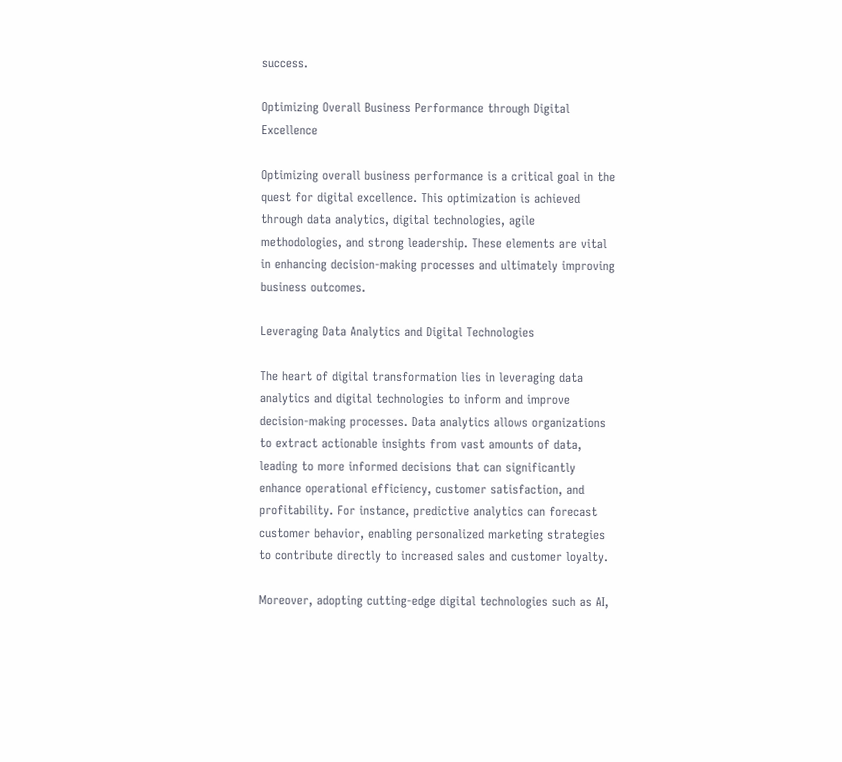success.

Optimizing Overall Business Performance through Digital Excellence

Optimizing overall business performance is a critical goal in the quest for digital excellence. This optimization is achieved through data analytics, digital technologies, agile methodologies, and strong leadership. These elements are vital in enhancing decision-making processes and ultimately improving business outcomes.

Leveraging Data Analytics and Digital Technologies

The heart of digital transformation lies in leveraging data analytics and digital technologies to inform and improve decision-making processes. Data analytics allows organizations to extract actionable insights from vast amounts of data, leading to more informed decisions that can significantly enhance operational efficiency, customer satisfaction, and profitability. For instance, predictive analytics can forecast customer behavior, enabling personalized marketing strategies to contribute directly to increased sales and customer loyalty.

Moreover, adopting cutting-edge digital technologies such as AI,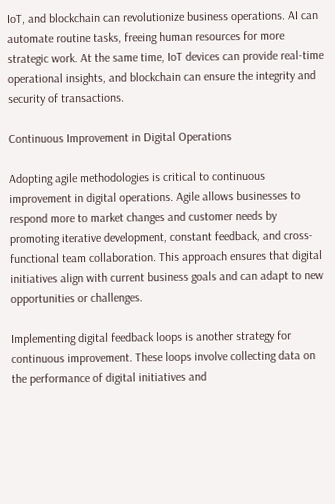IoT, and blockchain can revolutionize business operations. AI can automate routine tasks, freeing human resources for more strategic work. At the same time, IoT devices can provide real-time operational insights, and blockchain can ensure the integrity and security of transactions.

Continuous Improvement in Digital Operations

Adopting agile methodologies is critical to continuous improvement in digital operations. Agile allows businesses to respond more to market changes and customer needs by promoting iterative development, constant feedback, and cross-functional team collaboration. This approach ensures that digital initiatives align with current business goals and can adapt to new opportunities or challenges.

Implementing digital feedback loops is another strategy for continuous improvement. These loops involve collecting data on the performance of digital initiatives and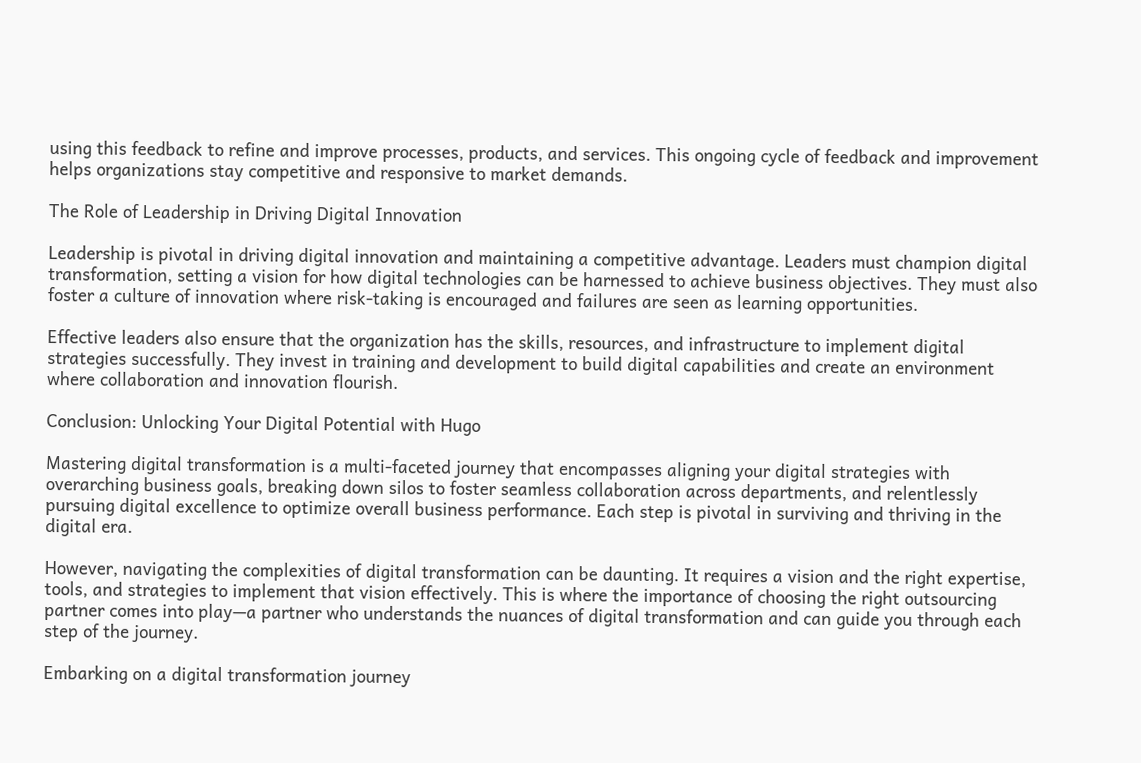using this feedback to refine and improve processes, products, and services. This ongoing cycle of feedback and improvement helps organizations stay competitive and responsive to market demands.

The Role of Leadership in Driving Digital Innovation

Leadership is pivotal in driving digital innovation and maintaining a competitive advantage. Leaders must champion digital transformation, setting a vision for how digital technologies can be harnessed to achieve business objectives. They must also foster a culture of innovation where risk-taking is encouraged and failures are seen as learning opportunities.

Effective leaders also ensure that the organization has the skills, resources, and infrastructure to implement digital strategies successfully. They invest in training and development to build digital capabilities and create an environment where collaboration and innovation flourish.

Conclusion: Unlocking Your Digital Potential with Hugo

Mastering digital transformation is a multi-faceted journey that encompasses aligning your digital strategies with overarching business goals, breaking down silos to foster seamless collaboration across departments, and relentlessly pursuing digital excellence to optimize overall business performance. Each step is pivotal in surviving and thriving in the digital era.

However, navigating the complexities of digital transformation can be daunting. It requires a vision and the right expertise, tools, and strategies to implement that vision effectively. This is where the importance of choosing the right outsourcing partner comes into play—a partner who understands the nuances of digital transformation and can guide you through each step of the journey.

Embarking on a digital transformation journey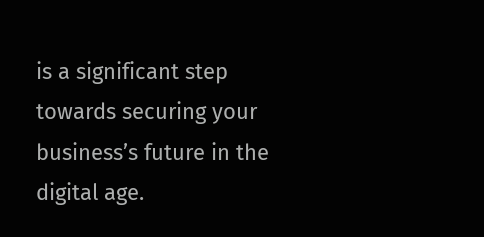is a significant step towards securing your business’s future in the digital age.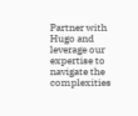Partner with Hugo and leverage our expertise to navigate the complexities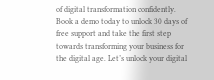of digital transformation confidently. Book a demo today to unlock 30 days of free support and take the first step towards transforming your business for the digital age. Let’s unlock your digital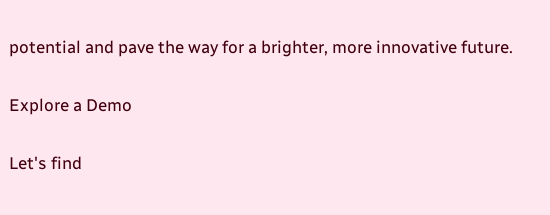potential and pave the way for a brighter, more innovative future.

Explore a Demo

Let's find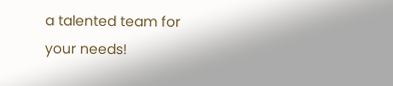a talented team for your needs!